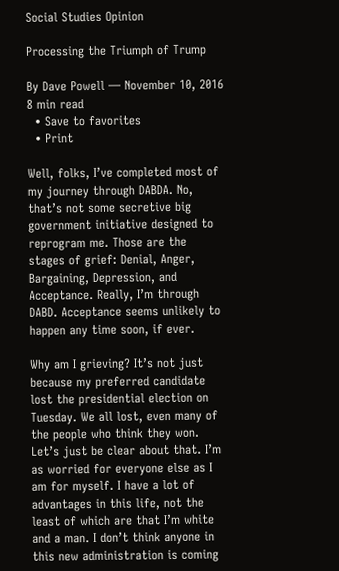Social Studies Opinion

Processing the Triumph of Trump

By Dave Powell — November 10, 2016 8 min read
  • Save to favorites
  • Print

Well, folks, I’ve completed most of my journey through DABDA. No, that’s not some secretive big government initiative designed to reprogram me. Those are the stages of grief: Denial, Anger, Bargaining, Depression, and Acceptance. Really, I’m through DABD. Acceptance seems unlikely to happen any time soon, if ever.

Why am I grieving? It’s not just because my preferred candidate lost the presidential election on Tuesday. We all lost, even many of the people who think they won. Let’s just be clear about that. I’m as worried for everyone else as I am for myself. I have a lot of advantages in this life, not the least of which are that I’m white and a man. I don’t think anyone in this new administration is coming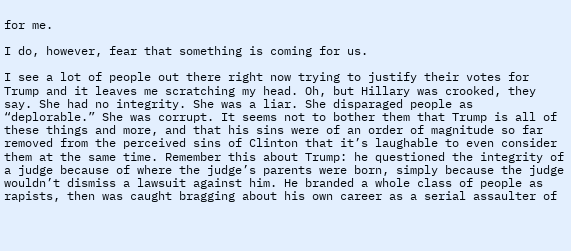for me.

I do, however, fear that something is coming for us.

I see a lot of people out there right now trying to justify their votes for Trump and it leaves me scratching my head. Oh, but Hillary was crooked, they say. She had no integrity. She was a liar. She disparaged people as “deplorable.” She was corrupt. It seems not to bother them that Trump is all of these things and more, and that his sins were of an order of magnitude so far removed from the perceived sins of Clinton that it’s laughable to even consider them at the same time. Remember this about Trump: he questioned the integrity of a judge because of where the judge’s parents were born, simply because the judge wouldn’t dismiss a lawsuit against him. He branded a whole class of people as rapists, then was caught bragging about his own career as a serial assaulter of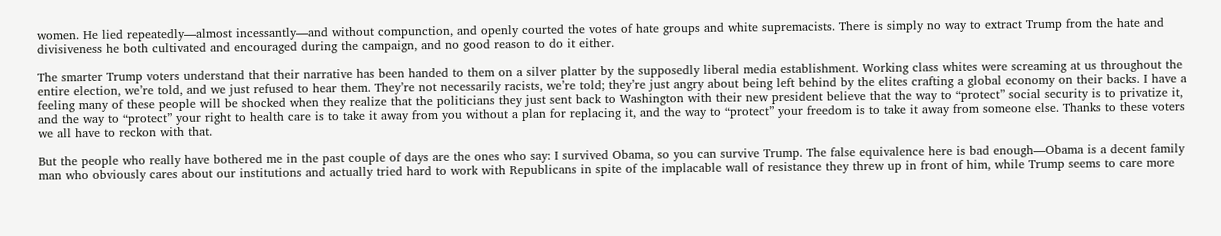women. He lied repeatedly—almost incessantly—and without compunction, and openly courted the votes of hate groups and white supremacists. There is simply no way to extract Trump from the hate and divisiveness he both cultivated and encouraged during the campaign, and no good reason to do it either.

The smarter Trump voters understand that their narrative has been handed to them on a silver platter by the supposedly liberal media establishment. Working class whites were screaming at us throughout the entire election, we’re told, and we just refused to hear them. They’re not necessarily racists, we’re told; they’re just angry about being left behind by the elites crafting a global economy on their backs. I have a feeling many of these people will be shocked when they realize that the politicians they just sent back to Washington with their new president believe that the way to “protect” social security is to privatize it, and the way to “protect” your right to health care is to take it away from you without a plan for replacing it, and the way to “protect” your freedom is to take it away from someone else. Thanks to these voters we all have to reckon with that.

But the people who really have bothered me in the past couple of days are the ones who say: I survived Obama, so you can survive Trump. The false equivalence here is bad enough—Obama is a decent family man who obviously cares about our institutions and actually tried hard to work with Republicans in spite of the implacable wall of resistance they threw up in front of him, while Trump seems to care more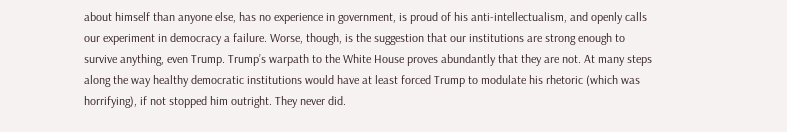about himself than anyone else, has no experience in government, is proud of his anti-intellectualism, and openly calls our experiment in democracy a failure. Worse, though, is the suggestion that our institutions are strong enough to survive anything, even Trump. Trump’s warpath to the White House proves abundantly that they are not. At many steps along the way healthy democratic institutions would have at least forced Trump to modulate his rhetoric (which was horrifying), if not stopped him outright. They never did.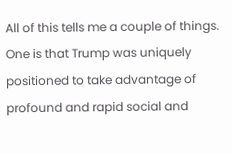All of this tells me a couple of things. One is that Trump was uniquely positioned to take advantage of profound and rapid social and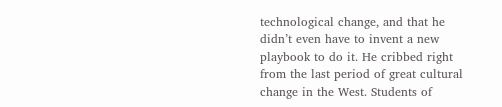technological change, and that he didn’t even have to invent a new playbook to do it. He cribbed right from the last period of great cultural change in the West. Students of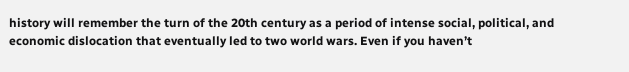history will remember the turn of the 20th century as a period of intense social, political, and economic dislocation that eventually led to two world wars. Even if you haven’t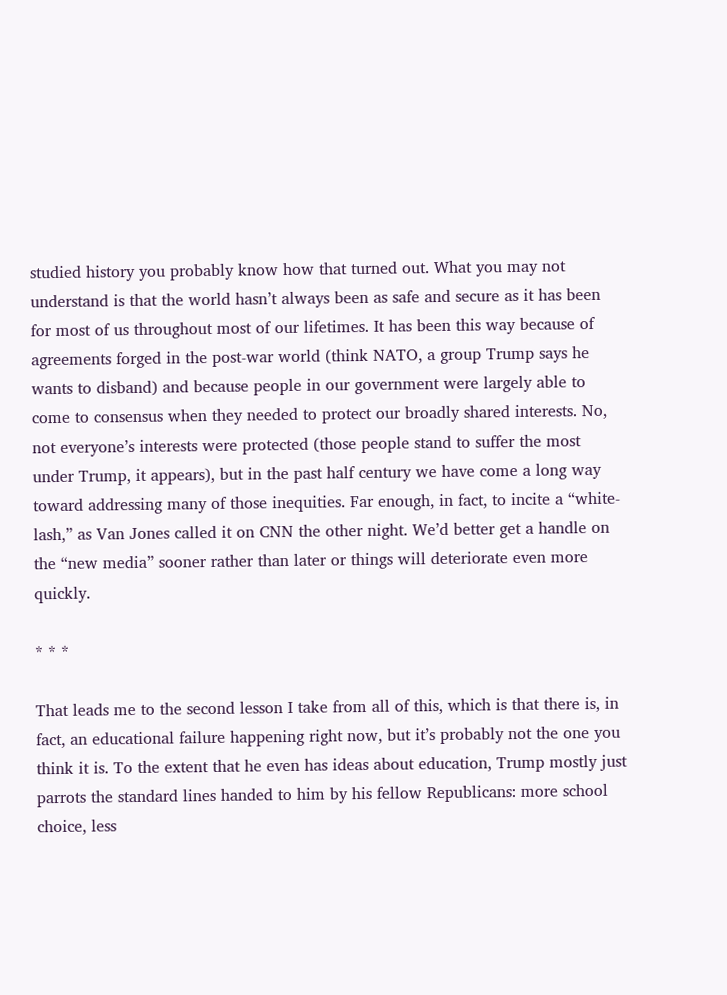studied history you probably know how that turned out. What you may not understand is that the world hasn’t always been as safe and secure as it has been for most of us throughout most of our lifetimes. It has been this way because of agreements forged in the post-war world (think NATO, a group Trump says he wants to disband) and because people in our government were largely able to come to consensus when they needed to protect our broadly shared interests. No, not everyone’s interests were protected (those people stand to suffer the most under Trump, it appears), but in the past half century we have come a long way toward addressing many of those inequities. Far enough, in fact, to incite a “white-lash,” as Van Jones called it on CNN the other night. We’d better get a handle on the “new media” sooner rather than later or things will deteriorate even more quickly.

* * *

That leads me to the second lesson I take from all of this, which is that there is, in fact, an educational failure happening right now, but it’s probably not the one you think it is. To the extent that he even has ideas about education, Trump mostly just parrots the standard lines handed to him by his fellow Republicans: more school choice, less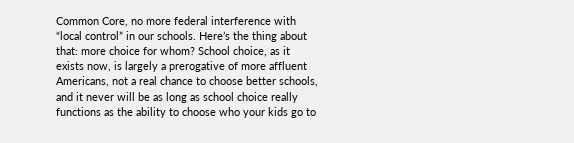Common Core, no more federal interference with “local control” in our schools. Here’s the thing about that: more choice for whom? School choice, as it exists now, is largely a prerogative of more affluent Americans, not a real chance to choose better schools, and it never will be as long as school choice really functions as the ability to choose who your kids go to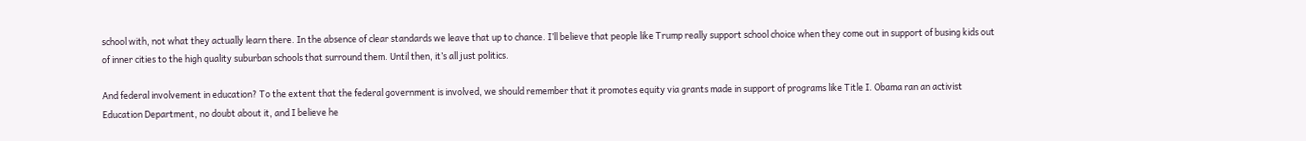school with, not what they actually learn there. In the absence of clear standards we leave that up to chance. I’ll believe that people like Trump really support school choice when they come out in support of busing kids out of inner cities to the high quality suburban schools that surround them. Until then, it’s all just politics.

And federal involvement in education? To the extent that the federal government is involved, we should remember that it promotes equity via grants made in support of programs like Title I. Obama ran an activist Education Department, no doubt about it, and I believe he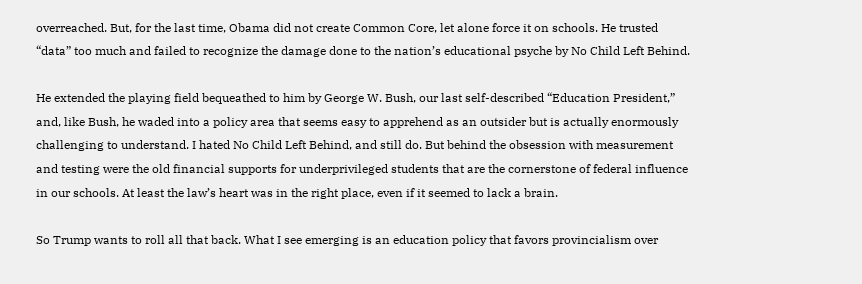overreached. But, for the last time, Obama did not create Common Core, let alone force it on schools. He trusted “data” too much and failed to recognize the damage done to the nation’s educational psyche by No Child Left Behind.

He extended the playing field bequeathed to him by George W. Bush, our last self-described “Education President,” and, like Bush, he waded into a policy area that seems easy to apprehend as an outsider but is actually enormously challenging to understand. I hated No Child Left Behind, and still do. But behind the obsession with measurement and testing were the old financial supports for underprivileged students that are the cornerstone of federal influence in our schools. At least the law’s heart was in the right place, even if it seemed to lack a brain.

So Trump wants to roll all that back. What I see emerging is an education policy that favors provincialism over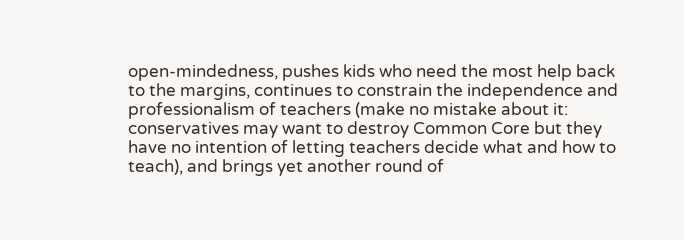open-mindedness, pushes kids who need the most help back to the margins, continues to constrain the independence and professionalism of teachers (make no mistake about it: conservatives may want to destroy Common Core but they have no intention of letting teachers decide what and how to teach), and brings yet another round of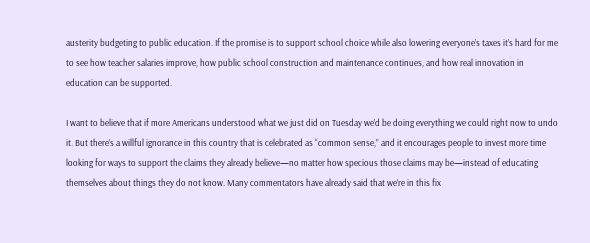austerity budgeting to public education. If the promise is to support school choice while also lowering everyone’s taxes it’s hard for me to see how teacher salaries improve, how public school construction and maintenance continues, and how real innovation in education can be supported.

I want to believe that if more Americans understood what we just did on Tuesday we’d be doing everything we could right now to undo it. But there’s a willful ignorance in this country that is celebrated as “common sense,” and it encourages people to invest more time looking for ways to support the claims they already believe—no matter how specious those claims may be—instead of educating themselves about things they do not know. Many commentators have already said that we’re in this fix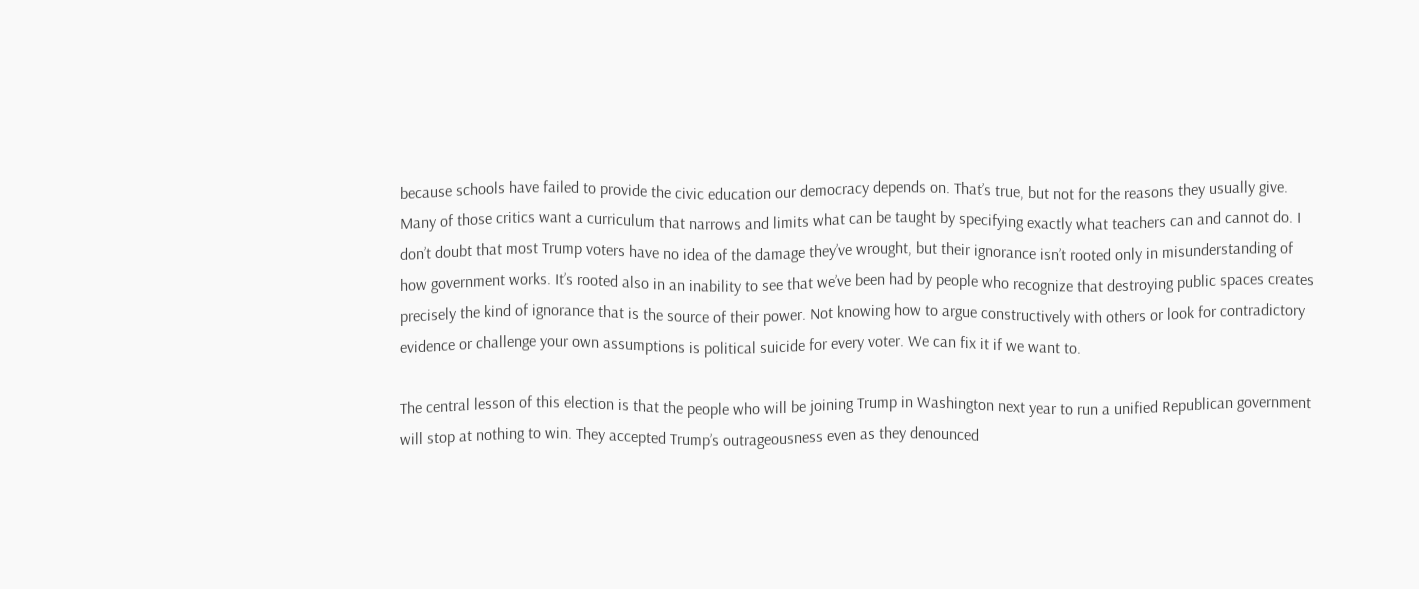because schools have failed to provide the civic education our democracy depends on. That’s true, but not for the reasons they usually give. Many of those critics want a curriculum that narrows and limits what can be taught by specifying exactly what teachers can and cannot do. I don’t doubt that most Trump voters have no idea of the damage they’ve wrought, but their ignorance isn’t rooted only in misunderstanding of how government works. It’s rooted also in an inability to see that we’ve been had by people who recognize that destroying public spaces creates precisely the kind of ignorance that is the source of their power. Not knowing how to argue constructively with others or look for contradictory evidence or challenge your own assumptions is political suicide for every voter. We can fix it if we want to.

The central lesson of this election is that the people who will be joining Trump in Washington next year to run a unified Republican government will stop at nothing to win. They accepted Trump’s outrageousness even as they denounced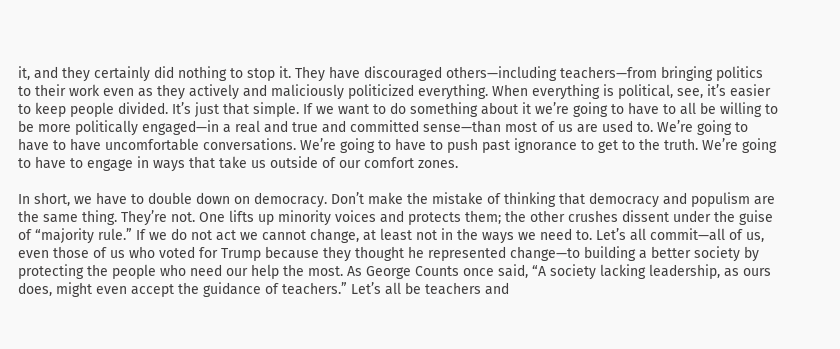it, and they certainly did nothing to stop it. They have discouraged others—including teachers—from bringing politics to their work even as they actively and maliciously politicized everything. When everything is political, see, it’s easier to keep people divided. It’s just that simple. If we want to do something about it we’re going to have to all be willing to be more politically engaged—in a real and true and committed sense—than most of us are used to. We’re going to have to have uncomfortable conversations. We’re going to have to push past ignorance to get to the truth. We’re going to have to engage in ways that take us outside of our comfort zones.

In short, we have to double down on democracy. Don’t make the mistake of thinking that democracy and populism are the same thing. They’re not. One lifts up minority voices and protects them; the other crushes dissent under the guise of “majority rule.” If we do not act we cannot change, at least not in the ways we need to. Let’s all commit—all of us, even those of us who voted for Trump because they thought he represented change—to building a better society by protecting the people who need our help the most. As George Counts once said, “A society lacking leadership, as ours does, might even accept the guidance of teachers.” Let’s all be teachers and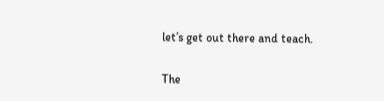let’s get out there and teach.

The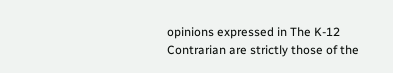opinions expressed in The K-12 Contrarian are strictly those of the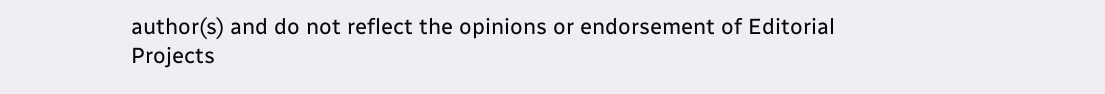author(s) and do not reflect the opinions or endorsement of Editorial Projects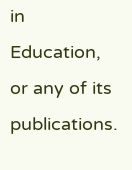in Education, or any of its publications.